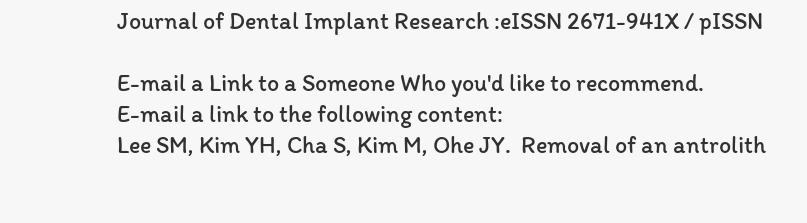Journal of Dental Implant Research :eISSN 2671-941X / pISSN

E-mail a Link to a Someone Who you'd like to recommend.
E-mail a link to the following content:
Lee SM, Kim YH, Cha S, Kim M, Ohe JY.  Removal of an antrolith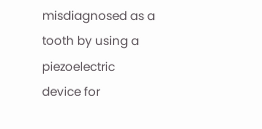misdiagnosed as a tooth by using a piezoelectric device for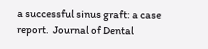a successful sinus graft: a case report.  Journal of Dental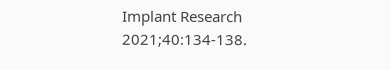Implant Research 2021;40:134-138.